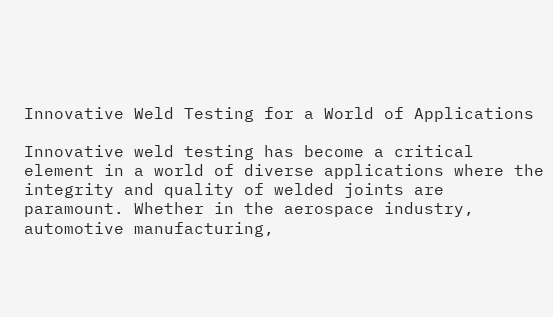Innovative Weld Testing for a World of Applications

Innovative weld testing has become a critical element in a world of diverse applications where the integrity and quality of welded joints are paramount. Whether in the aerospace industry, automotive manufacturing,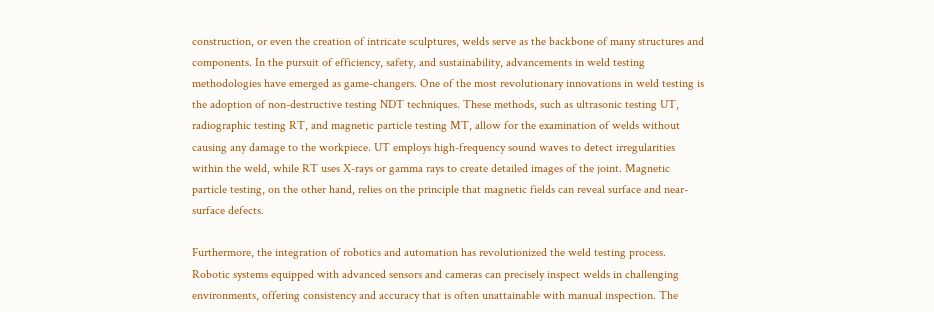construction, or even the creation of intricate sculptures, welds serve as the backbone of many structures and components. In the pursuit of efficiency, safety, and sustainability, advancements in weld testing methodologies have emerged as game-changers. One of the most revolutionary innovations in weld testing is the adoption of non-destructive testing NDT techniques. These methods, such as ultrasonic testing UT, radiographic testing RT, and magnetic particle testing MT, allow for the examination of welds without causing any damage to the workpiece. UT employs high-frequency sound waves to detect irregularities within the weld, while RT uses X-rays or gamma rays to create detailed images of the joint. Magnetic particle testing, on the other hand, relies on the principle that magnetic fields can reveal surface and near-surface defects.

Furthermore, the integration of robotics and automation has revolutionized the weld testing process. Robotic systems equipped with advanced sensors and cameras can precisely inspect welds in challenging environments, offering consistency and accuracy that is often unattainable with manual inspection. The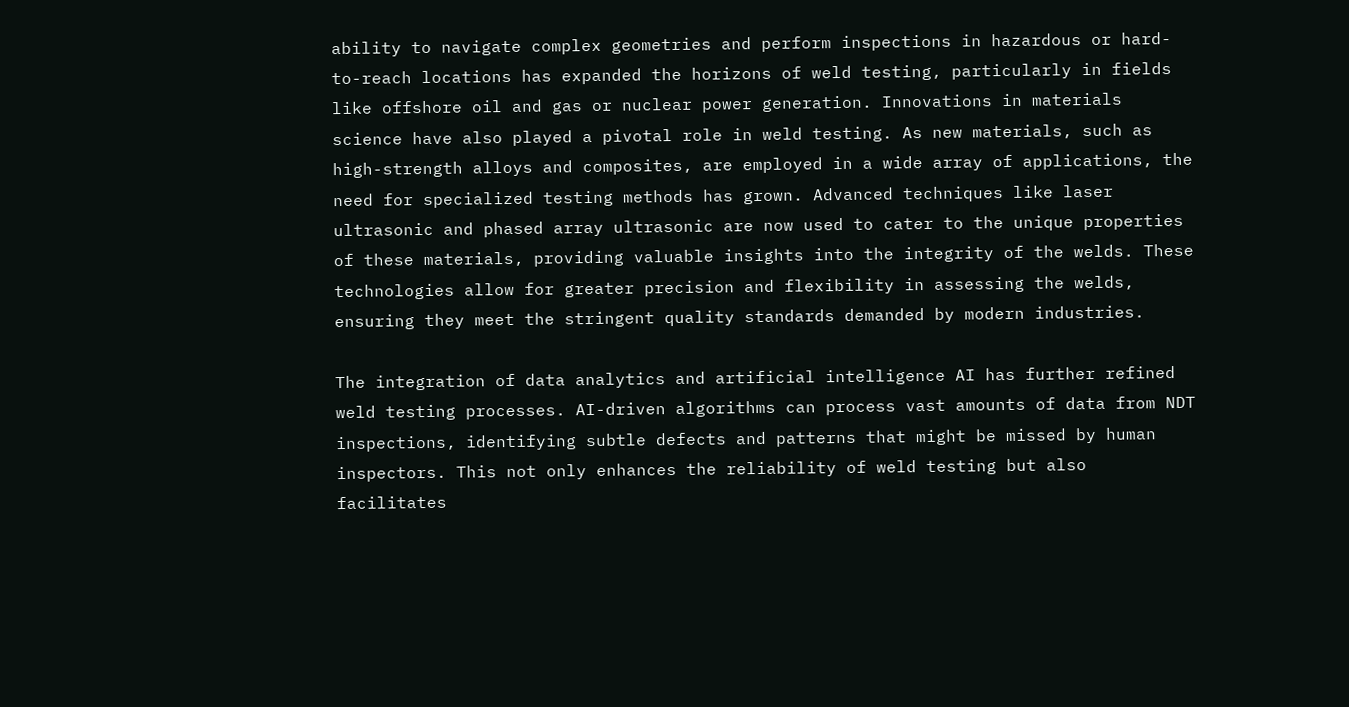ability to navigate complex geometries and perform inspections in hazardous or hard-to-reach locations has expanded the horizons of weld testing, particularly in fields like offshore oil and gas or nuclear power generation. Innovations in materials science have also played a pivotal role in weld testing. As new materials, such as high-strength alloys and composites, are employed in a wide array of applications, the need for specialized testing methods has grown. Advanced techniques like laser ultrasonic and phased array ultrasonic are now used to cater to the unique properties of these materials, providing valuable insights into the integrity of the welds. These technologies allow for greater precision and flexibility in assessing the welds, ensuring they meet the stringent quality standards demanded by modern industries.

The integration of data analytics and artificial intelligence AI has further refined weld testing processes. AI-driven algorithms can process vast amounts of data from NDT inspections, identifying subtle defects and patterns that might be missed by human inspectors. This not only enhances the reliability of weld testing but also facilitates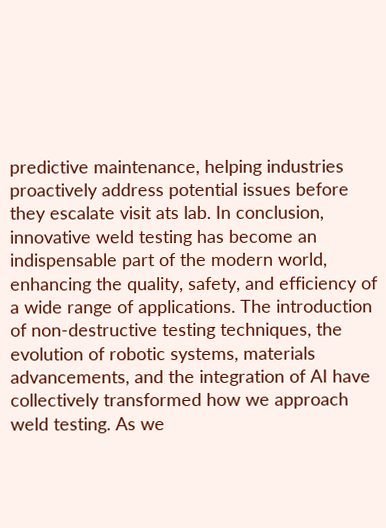predictive maintenance, helping industries proactively address potential issues before they escalate visit ats lab. In conclusion, innovative weld testing has become an indispensable part of the modern world, enhancing the quality, safety, and efficiency of a wide range of applications. The introduction of non-destructive testing techniques, the evolution of robotic systems, materials advancements, and the integration of AI have collectively transformed how we approach weld testing. As we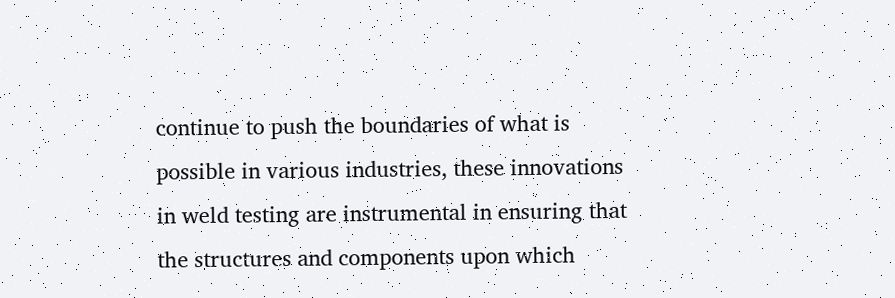continue to push the boundaries of what is possible in various industries, these innovations in weld testing are instrumental in ensuring that the structures and components upon which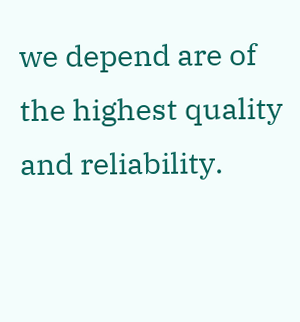we depend are of the highest quality and reliability.